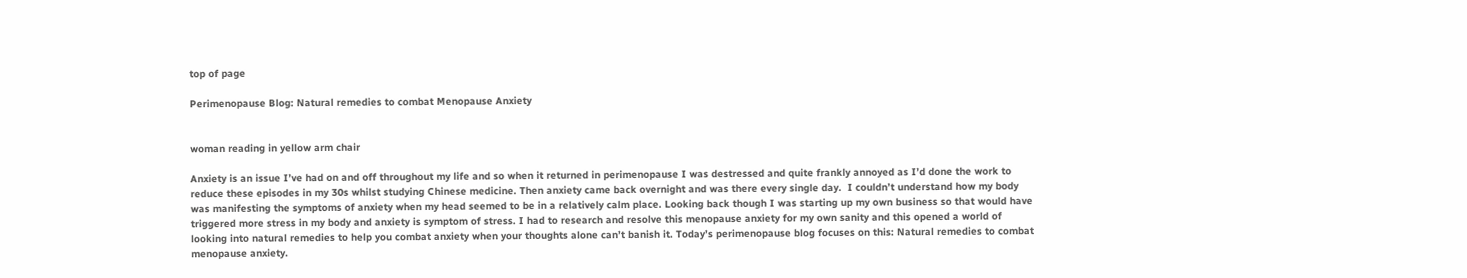top of page

Perimenopause Blog: Natural remedies to combat Menopause Anxiety


woman reading in yellow arm chair

Anxiety is an issue I’ve had on and off throughout my life and so when it returned in perimenopause I was destressed and quite frankly annoyed as I’d done the work to reduce these episodes in my 30s whilst studying Chinese medicine. Then anxiety came back overnight and was there every single day.  I couldn’t understand how my body was manifesting the symptoms of anxiety when my head seemed to be in a relatively calm place. Looking back though I was starting up my own business so that would have triggered more stress in my body and anxiety is symptom of stress. I had to research and resolve this menopause anxiety for my own sanity and this opened a world of looking into natural remedies to help you combat anxiety when your thoughts alone can’t banish it. Today’s perimenopause blog focuses on this: Natural remedies to combat menopause anxiety.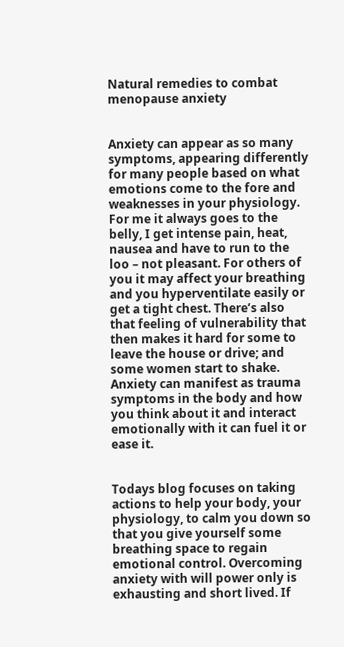Natural remedies to combat menopause anxiety


Anxiety can appear as so many symptoms, appearing differently for many people based on what emotions come to the fore and weaknesses in your physiology. For me it always goes to the belly, I get intense pain, heat, nausea and have to run to the loo – not pleasant. For others of you it may affect your breathing and you hyperventilate easily or get a tight chest. There’s also that feeling of vulnerability that then makes it hard for some to leave the house or drive; and some women start to shake. Anxiety can manifest as trauma symptoms in the body and how you think about it and interact emotionally with it can fuel it or ease it.


Todays blog focuses on taking actions to help your body, your physiology, to calm you down so that you give yourself some breathing space to regain emotional control. Overcoming anxiety with will power only is exhausting and short lived. If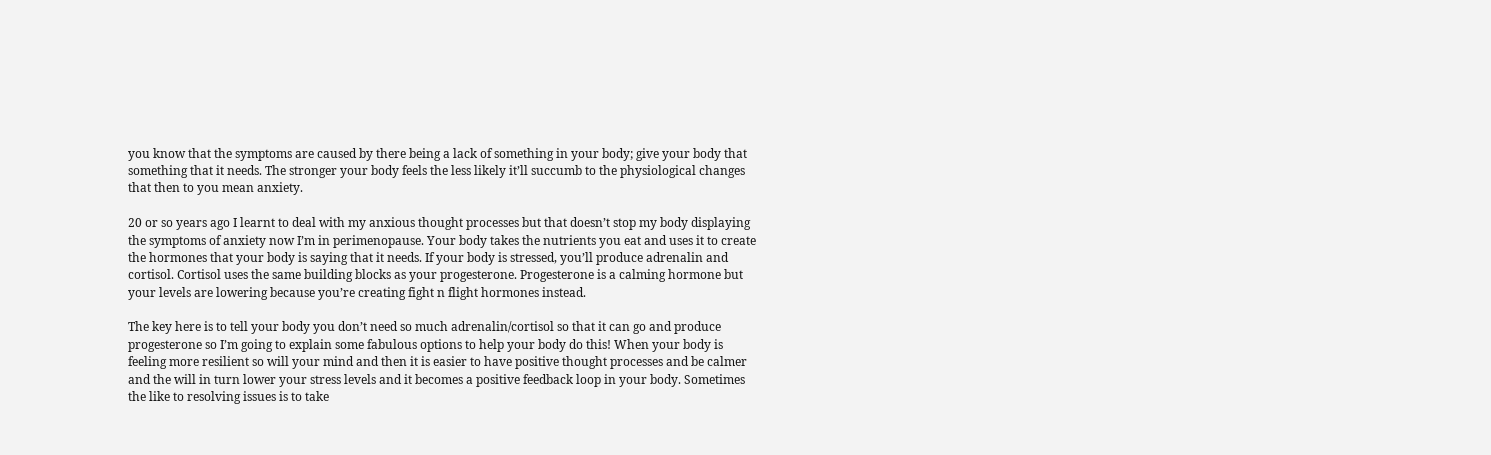you know that the symptoms are caused by there being a lack of something in your body; give your body that something that it needs. The stronger your body feels the less likely it’ll succumb to the physiological changes that then to you mean anxiety.

20 or so years ago I learnt to deal with my anxious thought processes but that doesn’t stop my body displaying the symptoms of anxiety now I’m in perimenopause. Your body takes the nutrients you eat and uses it to create the hormones that your body is saying that it needs. If your body is stressed, you’ll produce adrenalin and cortisol. Cortisol uses the same building blocks as your progesterone. Progesterone is a calming hormone but your levels are lowering because you’re creating fight n flight hormones instead.

The key here is to tell your body you don’t need so much adrenalin/cortisol so that it can go and produce progesterone so I’m going to explain some fabulous options to help your body do this! When your body is feeling more resilient so will your mind and then it is easier to have positive thought processes and be calmer and the will in turn lower your stress levels and it becomes a positive feedback loop in your body. Sometimes the like to resolving issues is to take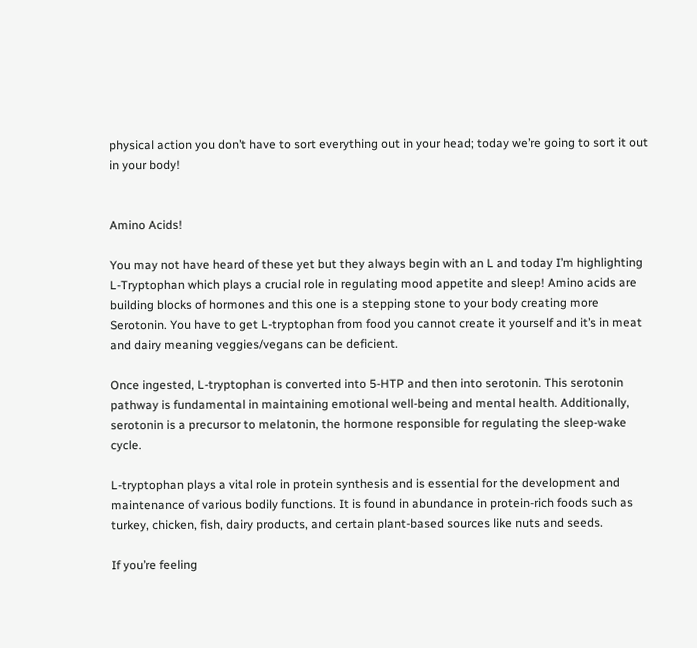physical action you don’t have to sort everything out in your head; today we’re going to sort it out in your body!


Amino Acids!

You may not have heard of these yet but they always begin with an L and today I’m highlighting L-Tryptophan which plays a crucial role in regulating mood appetite and sleep! Amino acids are building blocks of hormones and this one is a stepping stone to your body creating more Serotonin. You have to get L-tryptophan from food you cannot create it yourself and it’s in meat and dairy meaning veggies/vegans can be deficient.

Once ingested, L-tryptophan is converted into 5-HTP and then into serotonin. This serotonin pathway is fundamental in maintaining emotional well-being and mental health. Additionally, serotonin is a precursor to melatonin, the hormone responsible for regulating the sleep-wake cycle.

L-tryptophan plays a vital role in protein synthesis and is essential for the development and maintenance of various bodily functions. It is found in abundance in protein-rich foods such as turkey, chicken, fish, dairy products, and certain plant-based sources like nuts and seeds.

If you’re feeling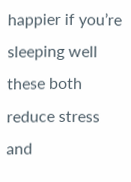happier if you’re sleeping well these both reduce stress and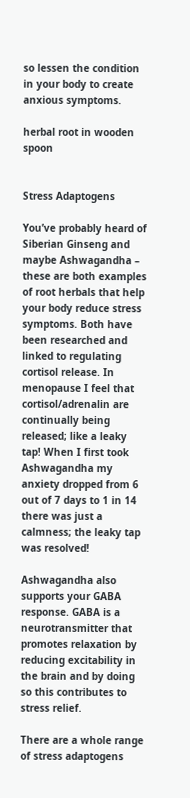so lessen the condition in your body to create anxious symptoms.

herbal root in wooden spoon


Stress Adaptogens

You’ve probably heard of Siberian Ginseng and maybe Ashwagandha – these are both examples of root herbals that help your body reduce stress symptoms. Both have been researched and linked to regulating cortisol release. In menopause I feel that cortisol/adrenalin are continually being released; like a leaky tap! When I first took Ashwagandha my anxiety dropped from 6 out of 7 days to 1 in 14 there was just a calmness; the leaky tap was resolved!

Ashwagandha also supports your GABA response. GABA is a neurotransmitter that promotes relaxation by reducing excitability in the brain and by doing so this contributes to stress relief.

There are a whole range of stress adaptogens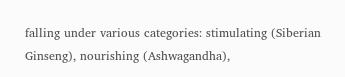falling under various categories: stimulating (Siberian Ginseng), nourishing (Ashwagandha),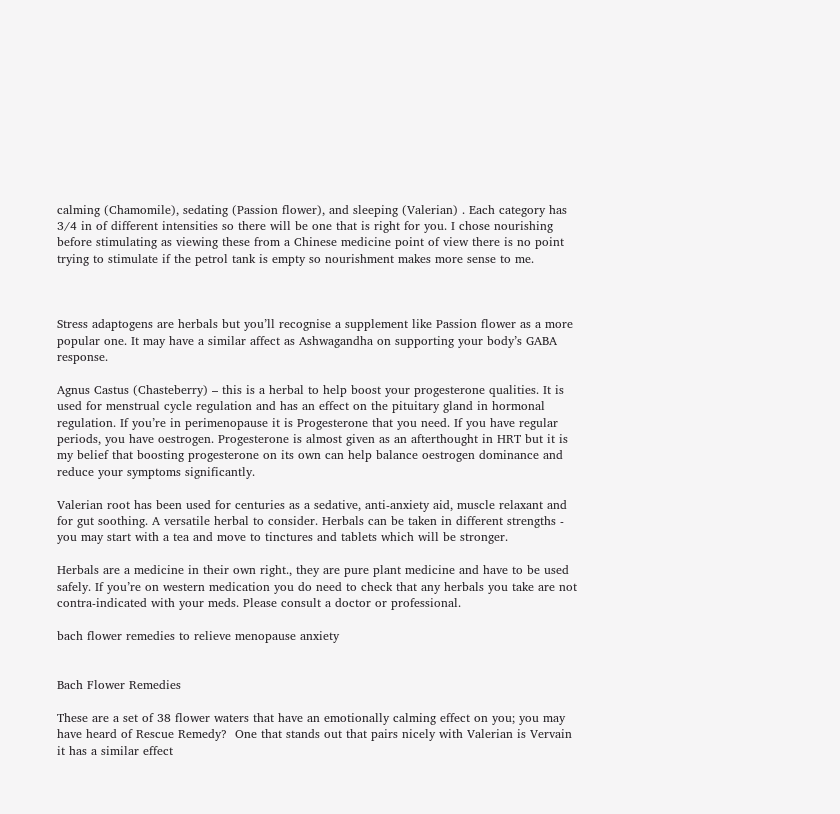calming (Chamomile), sedating (Passion flower), and sleeping (Valerian) . Each category has 3/4 in of different intensities so there will be one that is right for you. I chose nourishing before stimulating as viewing these from a Chinese medicine point of view there is no point trying to stimulate if the petrol tank is empty so nourishment makes more sense to me.



Stress adaptogens are herbals but you’ll recognise a supplement like Passion flower as a more popular one. It may have a similar affect as Ashwagandha on supporting your body’s GABA response.

Agnus Castus (Chasteberry) – this is a herbal to help boost your progesterone qualities. It is used for menstrual cycle regulation and has an effect on the pituitary gland in hormonal regulation. If you’re in perimenopause it is Progesterone that you need. If you have regular periods, you have oestrogen. Progesterone is almost given as an afterthought in HRT but it is my belief that boosting progesterone on its own can help balance oestrogen dominance and reduce your symptoms significantly.

Valerian root has been used for centuries as a sedative, anti-anxiety aid, muscle relaxant and for gut soothing. A versatile herbal to consider. Herbals can be taken in different strengths -  you may start with a tea and move to tinctures and tablets which will be stronger.

Herbals are a medicine in their own right., they are pure plant medicine and have to be used safely. If you’re on western medication you do need to check that any herbals you take are not contra-indicated with your meds. Please consult a doctor or professional.

bach flower remedies to relieve menopause anxiety


Bach Flower Remedies

These are a set of 38 flower waters that have an emotionally calming effect on you; you may have heard of Rescue Remedy?  One that stands out that pairs nicely with Valerian is Vervain it has a similar effect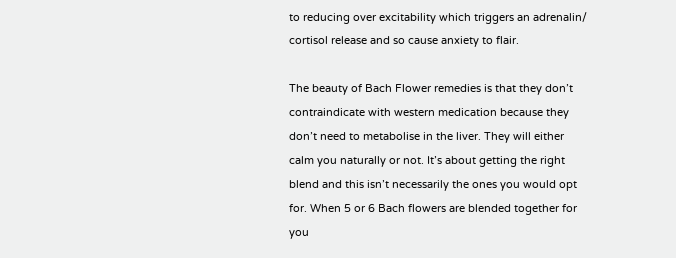to reducing over excitability which triggers an adrenalin/ cortisol release and so cause anxiety to flair.

The beauty of Bach Flower remedies is that they don’t contraindicate with western medication because they don’t need to metabolise in the liver. They will either calm you naturally or not. It’s about getting the right blend and this isn’t necessarily the ones you would opt for. When 5 or 6 Bach flowers are blended together for you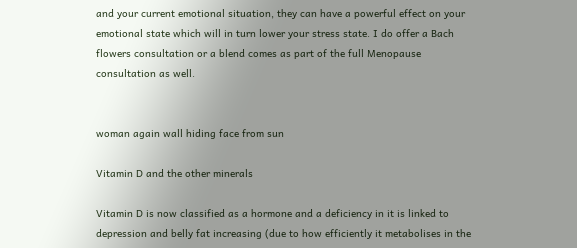and your current emotional situation, they can have a powerful effect on your emotional state which will in turn lower your stress state. I do offer a Bach flowers consultation or a blend comes as part of the full Menopause consultation as well.


woman again wall hiding face from sun

Vitamin D and the other minerals

Vitamin D is now classified as a hormone and a deficiency in it is linked to depression and belly fat increasing (due to how efficiently it metabolises in the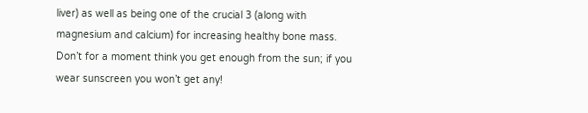liver) as well as being one of the crucial 3 (along with magnesium and calcium) for increasing healthy bone mass. Don’t for a moment think you get enough from the sun; if you wear sunscreen you won’t get any!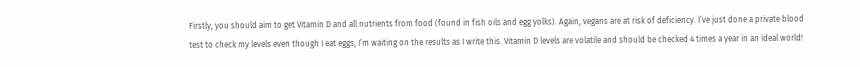Firstly, you should aim to get Vitamin D and all nutrients from food (found in fish oils and egg yolks). Again, vegans are at risk of deficiency. I’ve just done a private blood test to check my levels even though I eat eggs; I’m waiting on the results as I write this. Vitamin D levels are volatile and should be checked 4 times a year in an ideal world!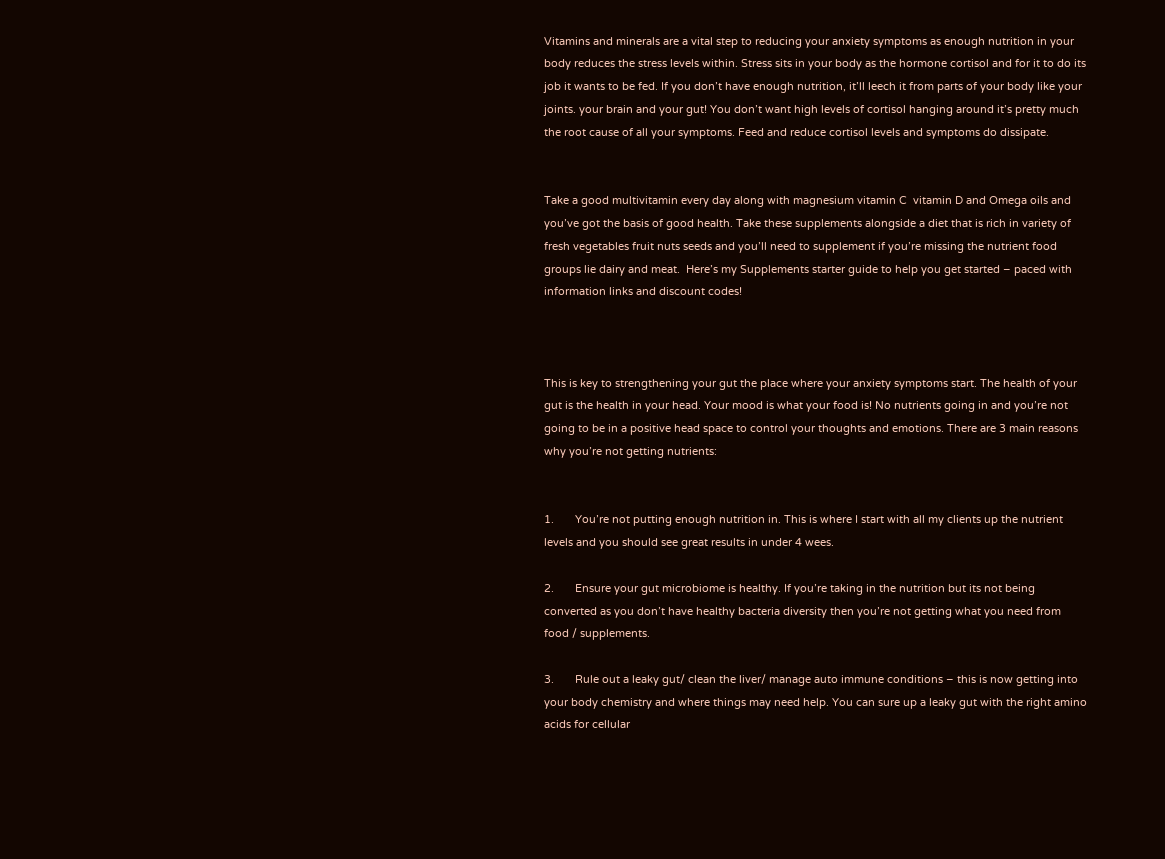Vitamins and minerals are a vital step to reducing your anxiety symptoms as enough nutrition in your body reduces the stress levels within. Stress sits in your body as the hormone cortisol and for it to do its job it wants to be fed. If you don’t have enough nutrition, it’ll leech it from parts of your body like your joints. your brain and your gut! You don’t want high levels of cortisol hanging around it’s pretty much the root cause of all your symptoms. Feed and reduce cortisol levels and symptoms do dissipate.


Take a good multivitamin every day along with magnesium vitamin C  vitamin D and Omega oils and you’ve got the basis of good health. Take these supplements alongside a diet that is rich in variety of fresh vegetables fruit nuts seeds and you’ll need to supplement if you’re missing the nutrient food groups lie dairy and meat.  Here’s my Supplements starter guide to help you get started – paced with information links and discount codes!



This is key to strengthening your gut the place where your anxiety symptoms start. The health of your gut is the health in your head. Your mood is what your food is! No nutrients going in and you’re not going to be in a positive head space to control your thoughts and emotions. There are 3 main reasons why you’re not getting nutrients:


1.       You’re not putting enough nutrition in. This is where I start with all my clients up the nutrient levels and you should see great results in under 4 wees.

2.       Ensure your gut microbiome is healthy. If you’re taking in the nutrition but its not being converted as you don’t have healthy bacteria diversity then you’re not getting what you need from food / supplements.

3.       Rule out a leaky gut/ clean the liver/ manage auto immune conditions – this is now getting into your body chemistry and where things may need help. You can sure up a leaky gut with the right amino acids for cellular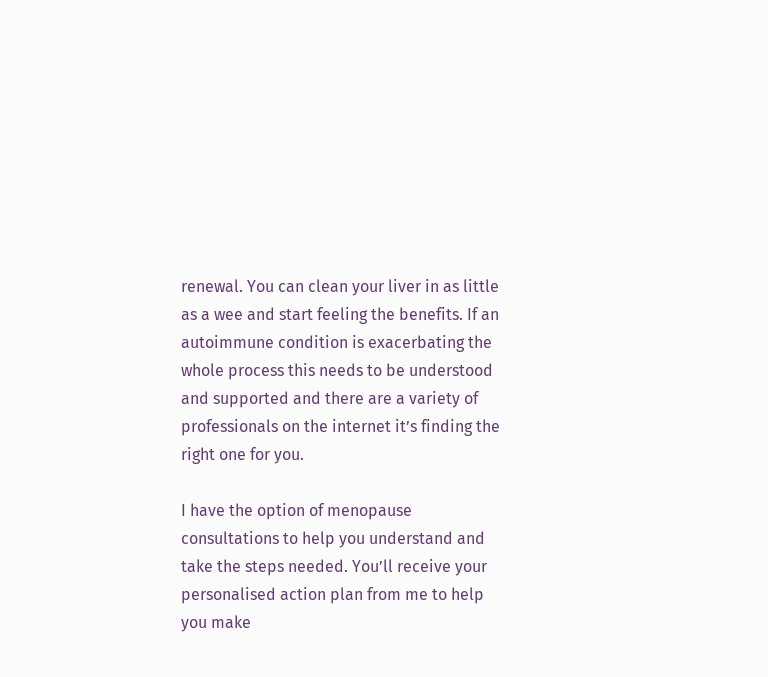renewal. You can clean your liver in as little as a wee and start feeling the benefits. If an autoimmune condition is exacerbating the whole process this needs to be understood and supported and there are a variety of professionals on the internet it’s finding the right one for you.

I have the option of menopause consultations to help you understand and take the steps needed. You’ll receive your personalised action plan from me to help you make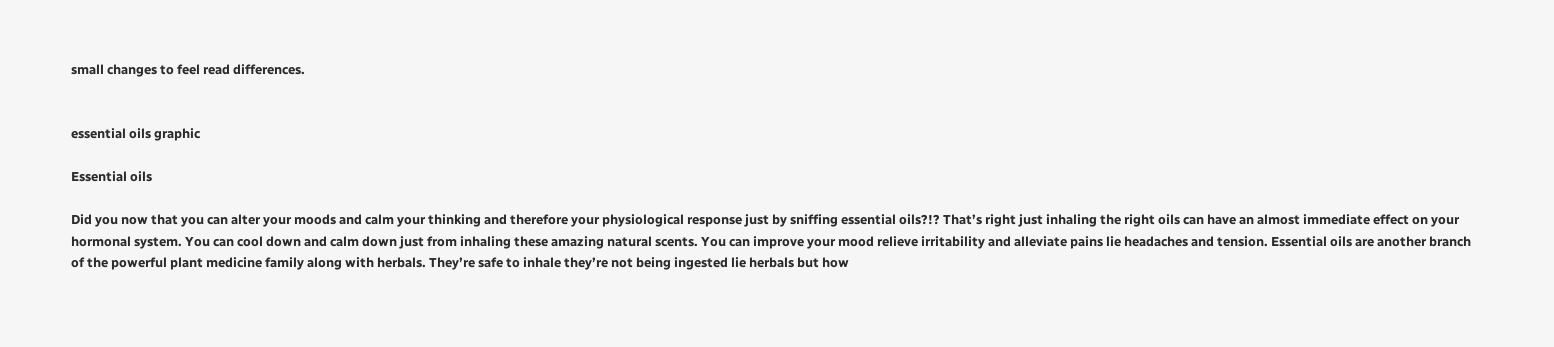small changes to feel read differences.


essential oils graphic

Essential oils

Did you now that you can alter your moods and calm your thinking and therefore your physiological response just by sniffing essential oils?!? That’s right just inhaling the right oils can have an almost immediate effect on your hormonal system. You can cool down and calm down just from inhaling these amazing natural scents. You can improve your mood relieve irritability and alleviate pains lie headaches and tension. Essential oils are another branch of the powerful plant medicine family along with herbals. They’re safe to inhale they’re not being ingested lie herbals but how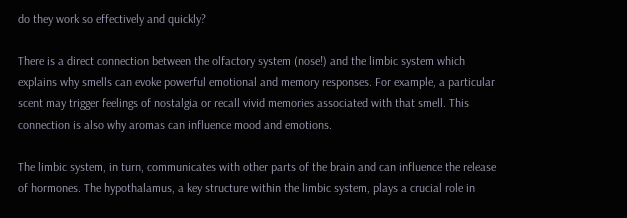do they work so effectively and quickly?

There is a direct connection between the olfactory system (nose!) and the limbic system which explains why smells can evoke powerful emotional and memory responses. For example, a particular scent may trigger feelings of nostalgia or recall vivid memories associated with that smell. This connection is also why aromas can influence mood and emotions.

The limbic system, in turn, communicates with other parts of the brain and can influence the release of hormones. The hypothalamus, a key structure within the limbic system, plays a crucial role in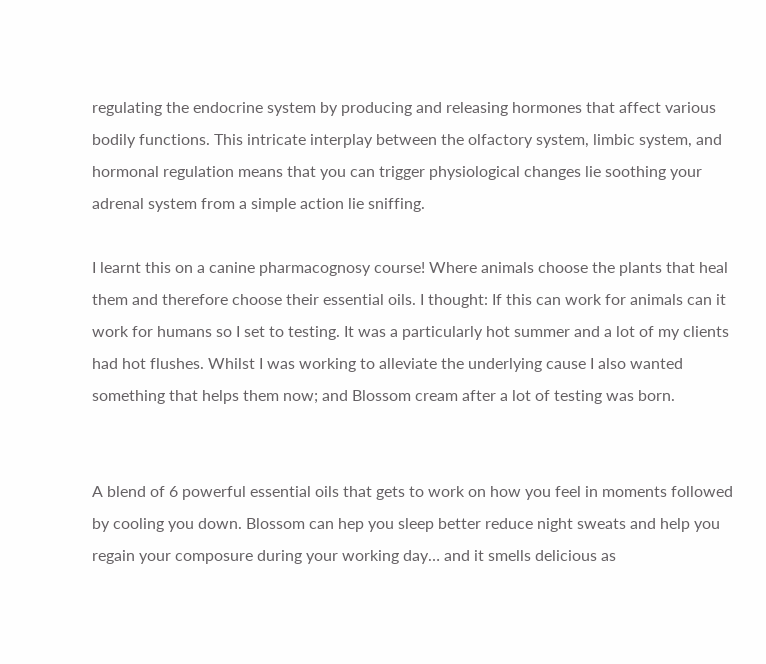regulating the endocrine system by producing and releasing hormones that affect various bodily functions. This intricate interplay between the olfactory system, limbic system, and hormonal regulation means that you can trigger physiological changes lie soothing your adrenal system from a simple action lie sniffing.

I learnt this on a canine pharmacognosy course! Where animals choose the plants that heal them and therefore choose their essential oils. I thought: If this can work for animals can it work for humans so I set to testing. It was a particularly hot summer and a lot of my clients had hot flushes. Whilst I was working to alleviate the underlying cause I also wanted something that helps them now; and Blossom cream after a lot of testing was born.


A blend of 6 powerful essential oils that gets to work on how you feel in moments followed by cooling you down. Blossom can hep you sleep better reduce night sweats and help you regain your composure during your working day… and it smells delicious as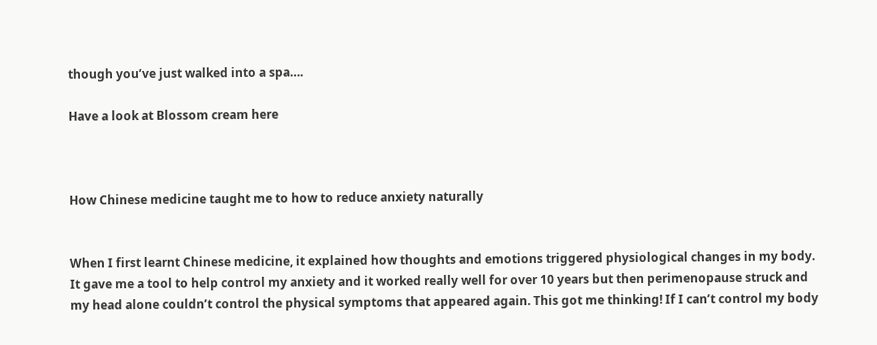though you’ve just walked into a spa….

Have a look at Blossom cream here



How Chinese medicine taught me to how to reduce anxiety naturally


When I first learnt Chinese medicine, it explained how thoughts and emotions triggered physiological changes in my body. It gave me a tool to help control my anxiety and it worked really well for over 10 years but then perimenopause struck and my head alone couldn’t control the physical symptoms that appeared again. This got me thinking! If I can’t control my body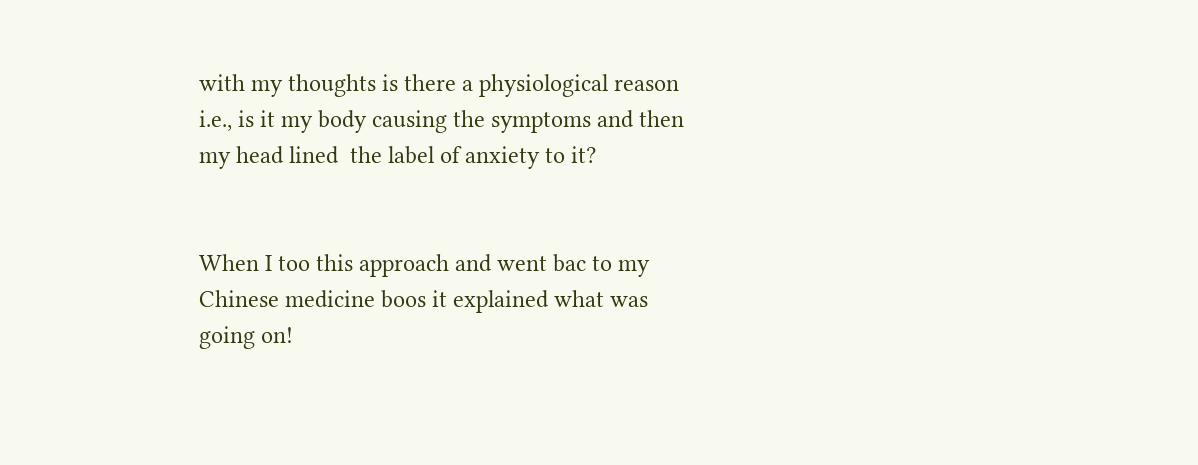with my thoughts is there a physiological reason i.e., is it my body causing the symptoms and then my head lined  the label of anxiety to it?


When I too this approach and went bac to my Chinese medicine boos it explained what was going on!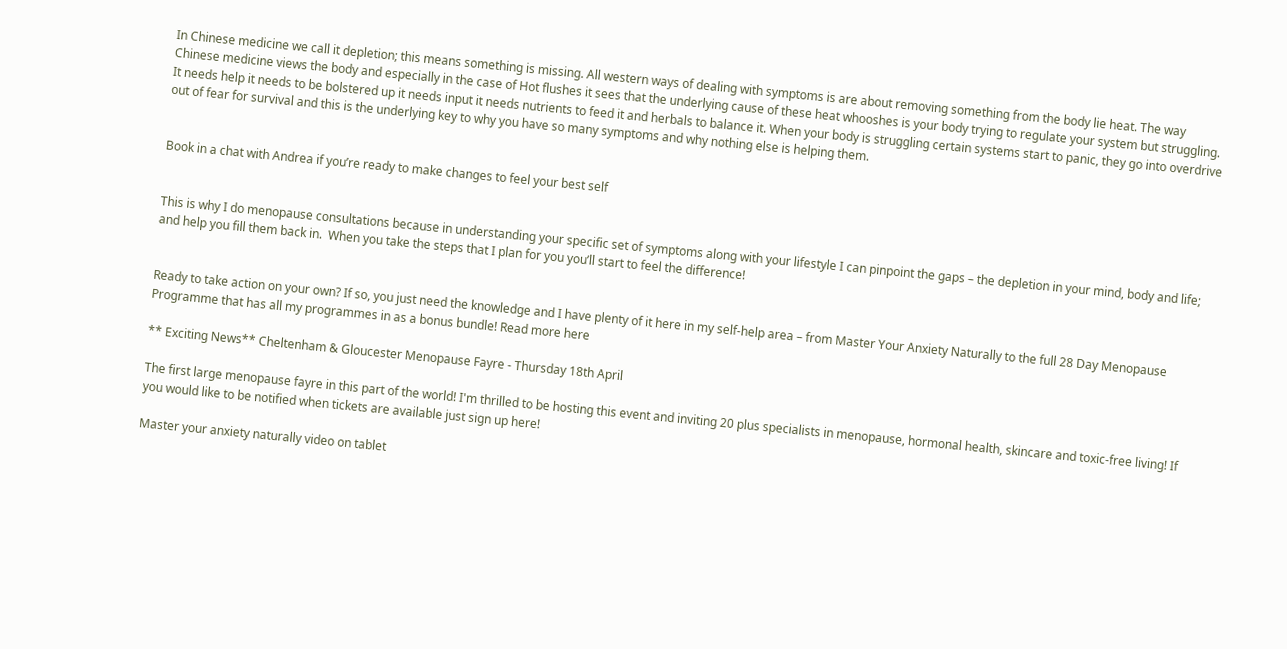In Chinese medicine we call it depletion; this means something is missing. All western ways of dealing with symptoms is are about removing something from the body lie heat. The way Chinese medicine views the body and especially in the case of Hot flushes it sees that the underlying cause of these heat whooshes is your body trying to regulate your system but struggling. It needs help it needs to be bolstered up it needs input it needs nutrients to feed it and herbals to balance it. When your body is struggling certain systems start to panic, they go into overdrive out of fear for survival and this is the underlying key to why you have so many symptoms and why nothing else is helping them.


Book in a chat with Andrea if you’re ready to make changes to feel your best self


This is why I do menopause consultations because in understanding your specific set of symptoms along with your lifestyle I can pinpoint the gaps – the depletion in your mind, body and life; and help you fill them back in.  When you take the steps that I plan for you you’ll start to feel the difference!


Ready to take action on your own? If so, you just need the knowledge and I have plenty of it here in my self-help area – from Master Your Anxiety Naturally to the full 28 Day Menopause Programme that has all my programmes in as a bonus bundle! Read more here

** Exciting News** Cheltenham & Gloucester Menopause Fayre - Thursday 18th April

The first large menopause fayre in this part of the world! I'm thrilled to be hosting this event and inviting 20 plus specialists in menopause, hormonal health, skincare and toxic-free living! If you would like to be notified when tickets are available just sign up here!

Master your anxiety naturally video on tablet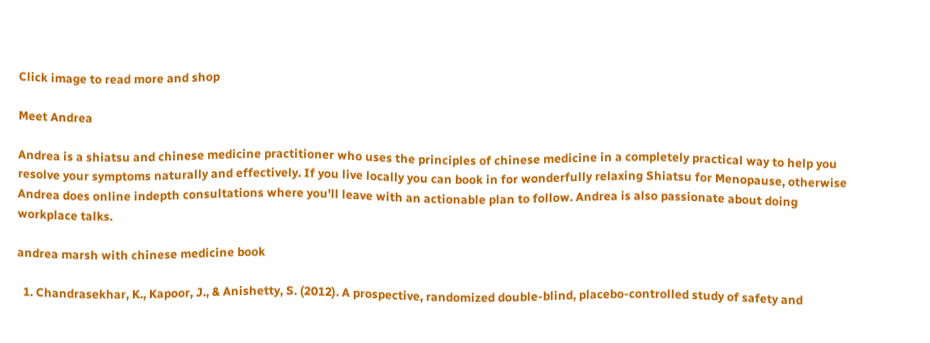Click image to read more and shop

Meet Andrea

Andrea is a shiatsu and chinese medicine practitioner who uses the principles of chinese medicine in a completely practical way to help you resolve your symptoms naturally and effectively. If you live locally you can book in for wonderfully relaxing Shiatsu for Menopause, otherwise Andrea does online indepth consultations where you'll leave with an actionable plan to follow. Andrea is also passionate about doing workplace talks.

andrea marsh with chinese medicine book

  1. Chandrasekhar, K., Kapoor, J., & Anishetty, S. (2012). A prospective, randomized double-blind, placebo-controlled study of safety and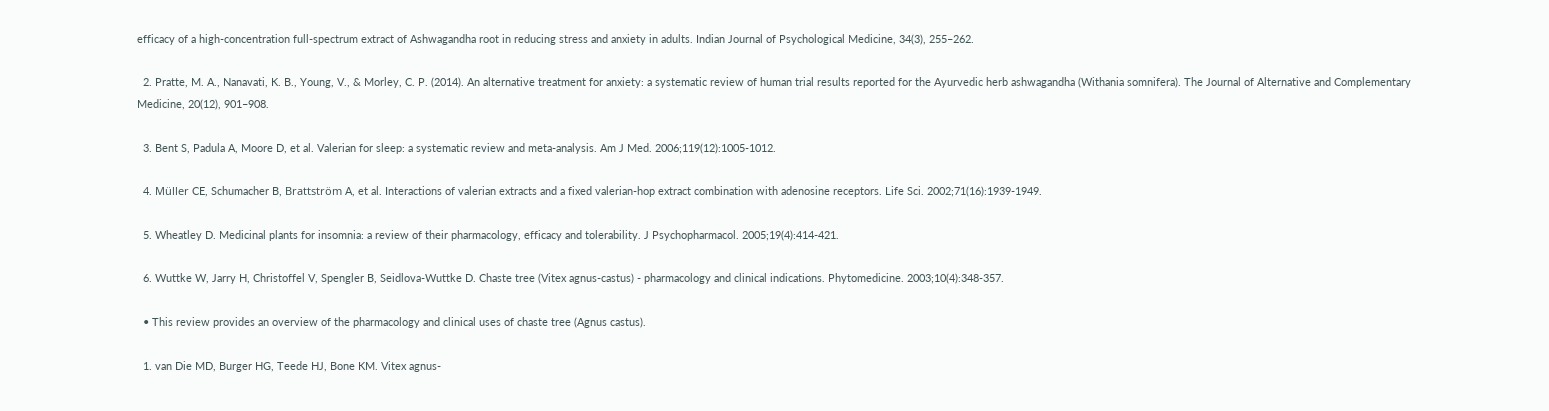efficacy of a high-concentration full-spectrum extract of Ashwagandha root in reducing stress and anxiety in adults. Indian Journal of Psychological Medicine, 34(3), 255–262.

  2. Pratte, M. A., Nanavati, K. B., Young, V., & Morley, C. P. (2014). An alternative treatment for anxiety: a systematic review of human trial results reported for the Ayurvedic herb ashwagandha (Withania somnifera). The Journal of Alternative and Complementary Medicine, 20(12), 901–908.

  3. Bent S, Padula A, Moore D, et al. Valerian for sleep: a systematic review and meta-analysis. Am J Med. 2006;119(12):1005-1012.

  4. Müller CE, Schumacher B, Brattström A, et al. Interactions of valerian extracts and a fixed valerian-hop extract combination with adenosine receptors. Life Sci. 2002;71(16):1939-1949.

  5. Wheatley D. Medicinal plants for insomnia: a review of their pharmacology, efficacy and tolerability. J Psychopharmacol. 2005;19(4):414-421.

  6. Wuttke W, Jarry H, Christoffel V, Spengler B, Seidlova-Wuttke D. Chaste tree (Vitex agnus-castus) - pharmacology and clinical indications. Phytomedicine. 2003;10(4):348-357.

  • This review provides an overview of the pharmacology and clinical uses of chaste tree (Agnus castus).

  1. van Die MD, Burger HG, Teede HJ, Bone KM. Vitex agnus-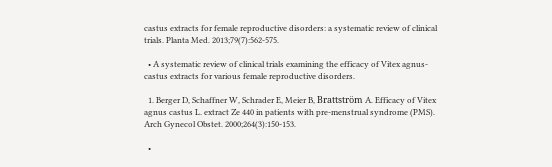castus extracts for female reproductive disorders: a systematic review of clinical trials. Planta Med. 2013;79(7):562-575.

  • A systematic review of clinical trials examining the efficacy of Vitex agnus-castus extracts for various female reproductive disorders.

  1. Berger D, Schaffner W, Schrader E, Meier B, Brattström A. Efficacy of Vitex agnus castus L. extract Ze 440 in patients with pre-menstrual syndrome (PMS). Arch Gynecol Obstet. 2000;264(3):150-153.

  •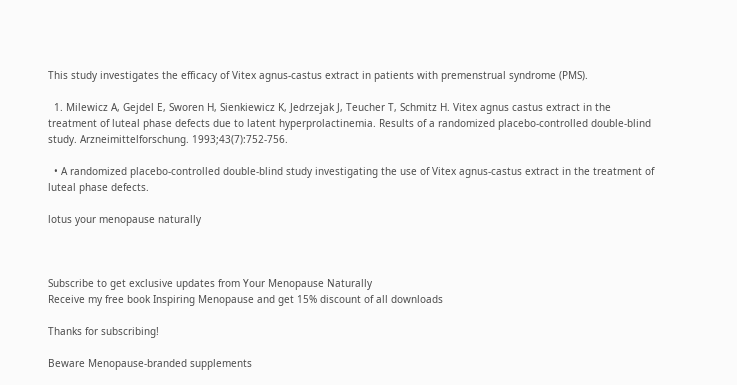This study investigates the efficacy of Vitex agnus-castus extract in patients with premenstrual syndrome (PMS).

  1. Milewicz A, Gejdel E, Sworen H, Sienkiewicz K, Jedrzejak J, Teucher T, Schmitz H. Vitex agnus castus extract in the treatment of luteal phase defects due to latent hyperprolactinemia. Results of a randomized placebo-controlled double-blind study. Arzneimittelforschung. 1993;43(7):752-756.

  • A randomized placebo-controlled double-blind study investigating the use of Vitex agnus-castus extract in the treatment of luteal phase defects.

lotus your menopause naturally



Subscribe to get exclusive updates from Your Menopause Naturally
Receive my free book Inspiring Menopause and get 15% discount of all downloads

Thanks for subscribing!

Beware Menopause-branded supplements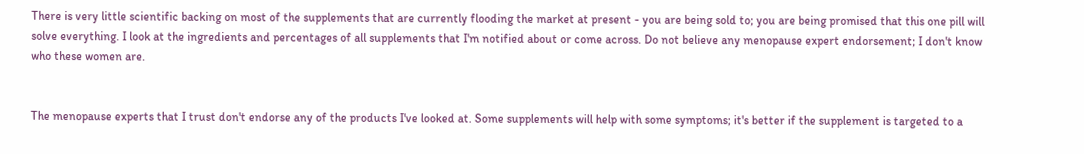There is very little scientific backing on most of the supplements that are currently flooding the market at present - you are being sold to; you are being promised that this one pill will solve everything. I look at the ingredients and percentages of all supplements that I'm notified about or come across. Do not believe any menopause expert endorsement; I don't know who these women are.


The menopause experts that I trust don't endorse any of the products I've looked at. Some supplements will help with some symptoms; it's better if the supplement is targeted to a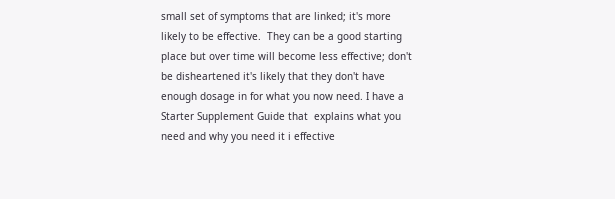small set of symptoms that are linked; it's more likely to be effective.  They can be a good starting place but over time will become less effective; don't be disheartened it's likely that they don't have enough dosage in for what you now need. I have a Starter Supplement Guide that  explains what you need and why you need it i effective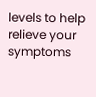levels to help relieve your symptoms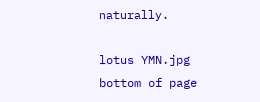naturally.

lotus YMN.jpg
bottom of page